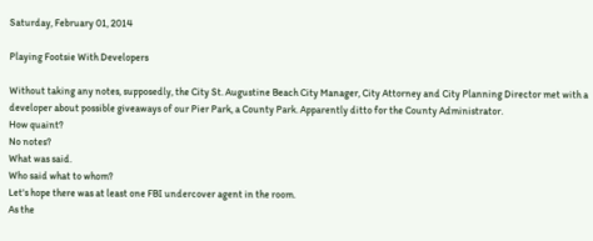Saturday, February 01, 2014

Playing Footsie With Developers

Without taking any notes, supposedly, the City St. Augustine Beach City Manager, City Attorney and City Planning Director met with a developer about possible giveaways of our Pier Park, a County Park. Apparently ditto for the County Administrator.
How quaint?
No notes?
What was said.
Who said what to whom?
Let's hope there was at least one FBI undercover agent in the room.
As the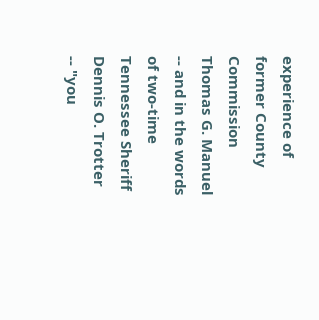experience of former County Commission Thomas G. Manuel -- and in the words of two-time Tennessee Sheriff Dennis O. Trotter -- "you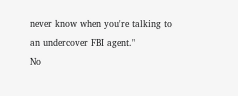never know when you're talking to an undercover FBI agent."
No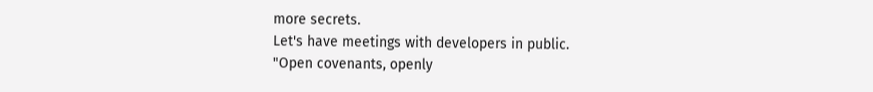more secrets.
Let's have meetings with developers in public.
"Open covenants, openly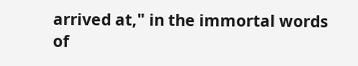arrived at," in the immortal words of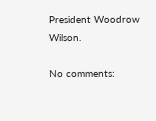President Woodrow Wilson.

No comments: